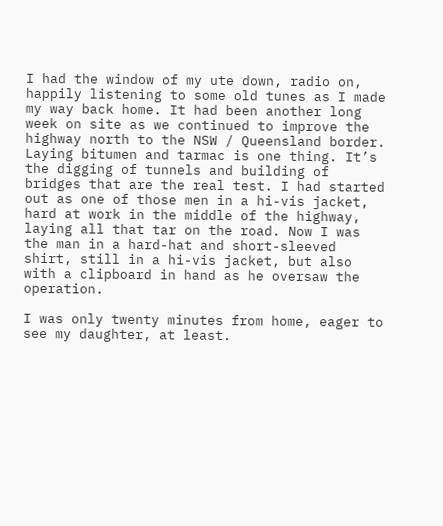I had the window of my ute down, radio on, happily listening to some old tunes as I made my way back home. It had been another long week on site as we continued to improve the highway north to the NSW / Queensland border. Laying bitumen and tarmac is one thing. It’s the digging of tunnels and building of bridges that are the real test. I had started out as one of those men in a hi-vis jacket, hard at work in the middle of the highway, laying all that tar on the road. Now I was the man in a hard-hat and short-sleeved shirt, still in a hi-vis jacket, but also with a clipboard in hand as he oversaw the operation.

I was only twenty minutes from home, eager to see my daughter, at least.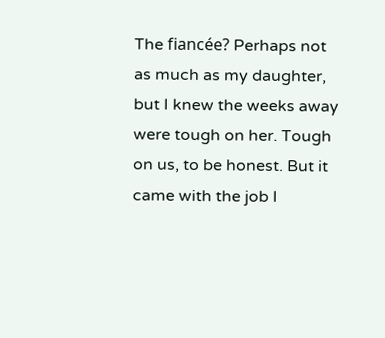The fiancée? Perhaps not as much as my daughter, but I knew the weeks away were tough on her. Tough on us, to be honest. But it came with the job I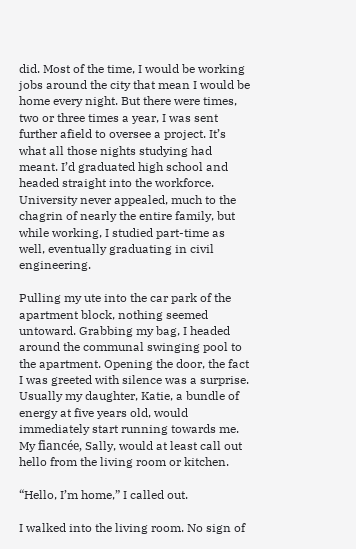did. Most of the time, I would be working jobs around the city that mean I would be home every night. But there were times, two or three times a year, I was sent further afield to oversee a project. It’s what all those nights studying had meant. I’d graduated high school and headed straight into the workforce. University never appealed, much to the chagrin of nearly the entire family, but while working, I studied part-time as well, eventually graduating in civil engineering.

Pulling my ute into the car park of the apartment block, nothing seemed untoward. Grabbing my bag, I headed around the communal swinging pool to the apartment. Opening the door, the fact I was greeted with silence was a surprise. Usually my daughter, Katie, a bundle of energy at five years old, would immediately start running towards me. My fiancée, Sally, would at least call out hello from the living room or kitchen.

“Hello, I’m home,” I called out.

I walked into the living room. No sign of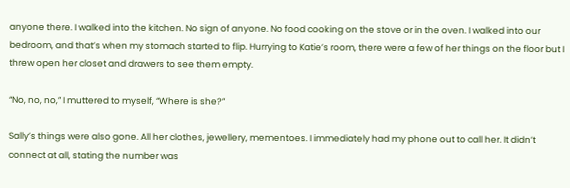anyone there. I walked into the kitchen. No sign of anyone. No food cooking on the stove or in the oven. I walked into our bedroom, and that’s when my stomach started to flip. Hurrying to Katie’s room, there were a few of her things on the floor but I threw open her closet and drawers to see them empty.

“No, no, no,” I muttered to myself, “Where is she?”

Sally’s things were also gone. All her clothes, jewellery, mementoes. I immediately had my phone out to call her. It didn’t connect at all, stating the number was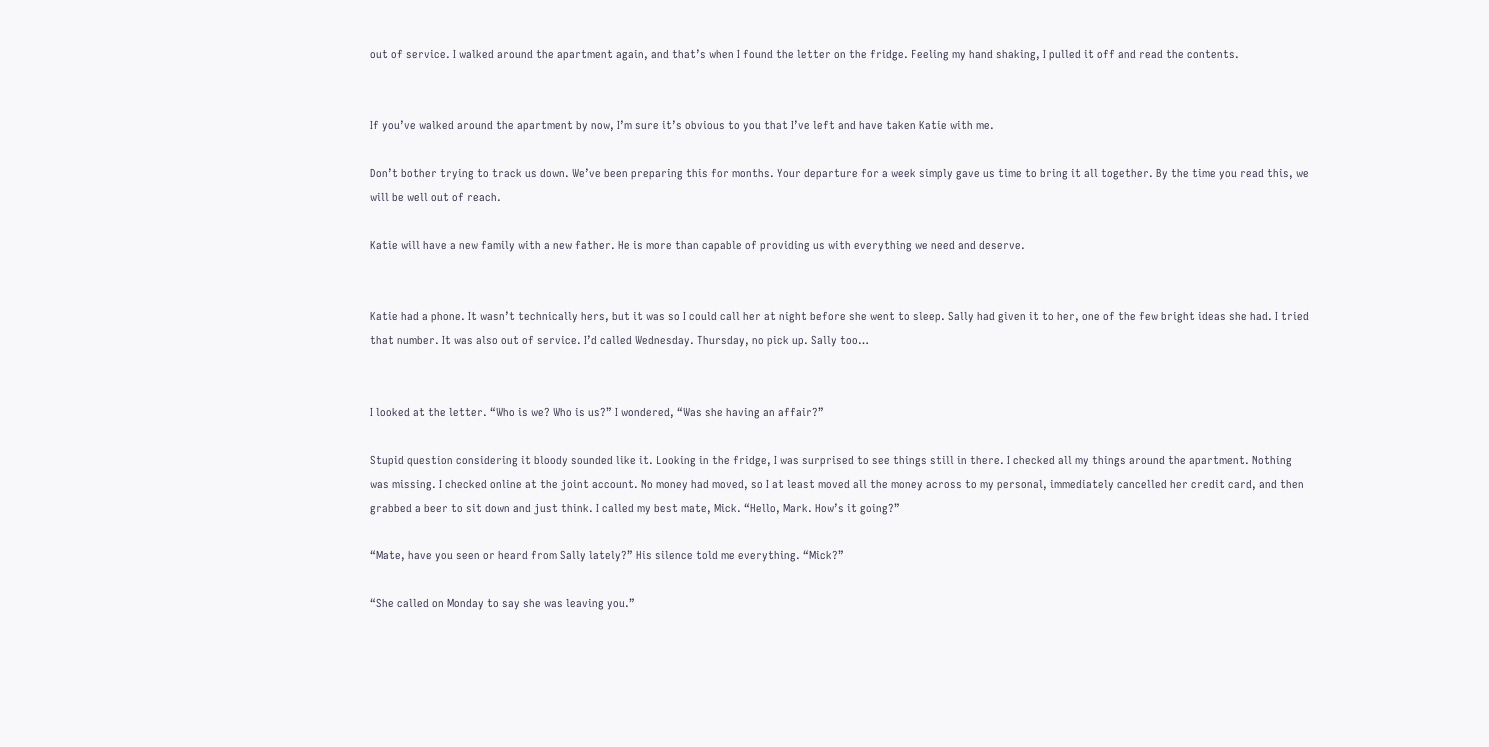out of service. I walked around the apartment again, and that’s when I found the letter on the fridge. Feeling my hand shaking, I pulled it off and read the contents.


If you’ve walked around the apartment by now, I’m sure it’s obvious to you that I’ve left and have taken Katie with me.

Don’t bother trying to track us down. We’ve been preparing this for months. Your departure for a week simply gave us time to bring it all together. By the time you read this, we will be well out of reach.

Katie will have a new family with a new father. He is more than capable of providing us with everything we need and deserve.


Katie had a phone. It wasn’t technically hers, but it was so I could call her at night before she went to sleep. Sally had given it to her, one of the few bright ideas she had. I tried that number. It was also out of service. I’d called Wednesday. Thursday, no pick up. Sally too…


I looked at the letter. “Who is we? Who is us?” I wondered, “Was she having an affair?”

Stupid question considering it bloody sounded like it. Looking in the fridge, I was surprised to see things still in there. I checked all my things around the apartment. Nothing was missing. I checked online at the joint account. No money had moved, so I at least moved all the money across to my personal, immediately cancelled her credit card, and then grabbed a beer to sit down and just think. I called my best mate, Mick. “Hello, Mark. How’s it going?”

“Mate, have you seen or heard from Sally lately?” His silence told me everything. “Mick?”

“She called on Monday to say she was leaving you.”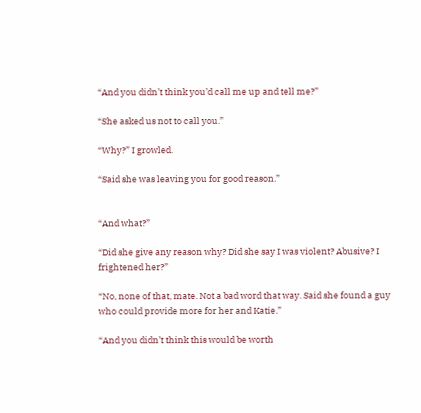“And you didn’t think you’d call me up and tell me?”

“She asked us not to call you.”

“Why?” I growled.

“Said she was leaving you for good reason.”


“And what?”

“Did she give any reason why? Did she say I was violent? Abusive? I frightened her?”

“No, none of that, mate. Not a bad word that way. Said she found a guy who could provide more for her and Katie.”

“And you didn’t think this would be worth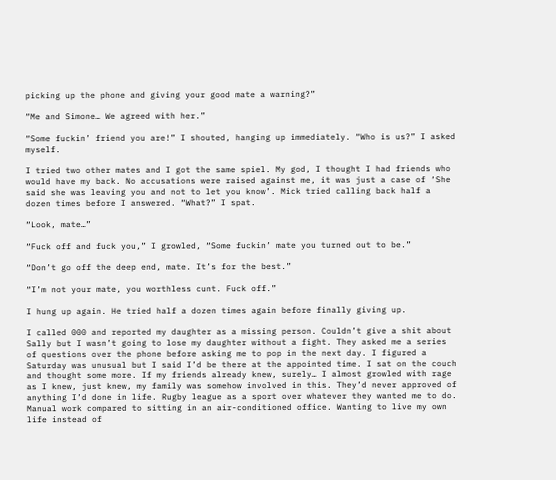picking up the phone and giving your good mate a warning?”

“Me and Simone… We agreed with her.”

“Some fuckin’ friend you are!” I shouted, hanging up immediately. “Who is us?” I asked myself.

I tried two other mates and I got the same spiel. My god, I thought I had friends who would have my back. No accusations were raised against me, it was just a case of ‘She said she was leaving you and not to let you know’. Mick tried calling back half a dozen times before I answered. “What?” I spat.

“Look, mate…”

“Fuck off and fuck you,” I growled, “Some fuckin’ mate you turned out to be.”

“Don’t go off the deep end, mate. It’s for the best.”

“I’m not your mate, you worthless cunt. Fuck off.”

I hung up again. He tried half a dozen times again before finally giving up.

I called 000 and reported my daughter as a missing person. Couldn’t give a shit about Sally but I wasn’t going to lose my daughter without a fight. They asked me a series of questions over the phone before asking me to pop in the next day. I figured a Saturday was unusual but I said I’d be there at the appointed time. I sat on the couch and thought some more. If my friends already knew, surely… I almost growled with rage as I knew, just knew, my family was somehow involved in this. They’d never approved of anything I’d done in life. Rugby league as a sport over whatever they wanted me to do. Manual work compared to sitting in an air-conditioned office. Wanting to live my own life instead of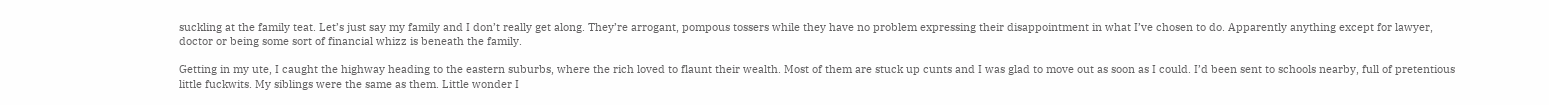suckling at the family teat. Let’s just say my family and I don’t really get along. They’re arrogant, pompous tossers while they have no problem expressing their disappointment in what I’ve chosen to do. Apparently anything except for lawyer, doctor or being some sort of financial whizz is beneath the family.

Getting in my ute, I caught the highway heading to the eastern suburbs, where the rich loved to flaunt their wealth. Most of them are stuck up cunts and I was glad to move out as soon as I could. I’d been sent to schools nearby, full of pretentious little fuckwits. My siblings were the same as them. Little wonder I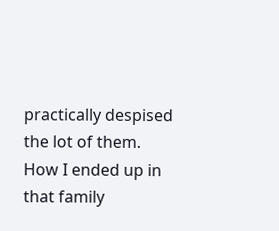practically despised the lot of them. How I ended up in that family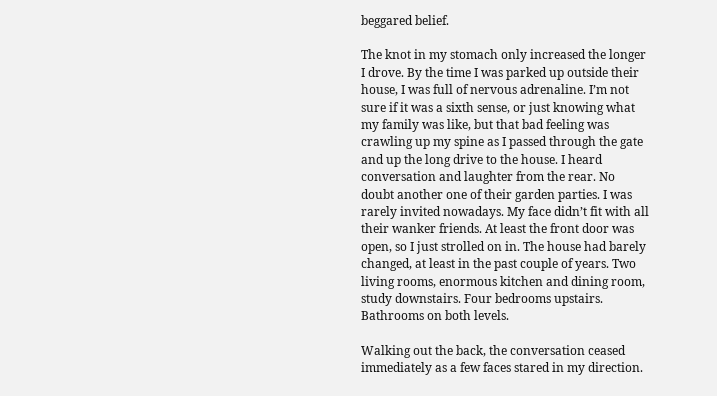beggared belief.

The knot in my stomach only increased the longer I drove. By the time I was parked up outside their house, I was full of nervous adrenaline. I’m not sure if it was a sixth sense, or just knowing what my family was like, but that bad feeling was crawling up my spine as I passed through the gate and up the long drive to the house. I heard conversation and laughter from the rear. No doubt another one of their garden parties. I was rarely invited nowadays. My face didn’t fit with all their wanker friends. At least the front door was open, so I just strolled on in. The house had barely changed, at least in the past couple of years. Two living rooms, enormous kitchen and dining room, study downstairs. Four bedrooms upstairs. Bathrooms on both levels.

Walking out the back, the conversation ceased immediately as a few faces stared in my direction.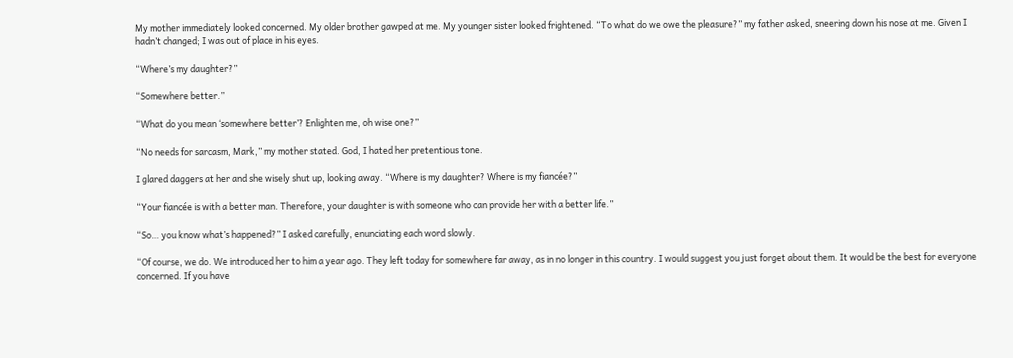My mother immediately looked concerned. My older brother gawped at me. My younger sister looked frightened. “To what do we owe the pleasure?” my father asked, sneering down his nose at me. Given I hadn’t changed; I was out of place in his eyes.

“Where’s my daughter?”

“Somewhere better.”

“What do you mean ‘somewhere better’? Enlighten me, oh wise one?”

“No needs for sarcasm, Mark,” my mother stated. God, I hated her pretentious tone.

I glared daggers at her and she wisely shut up, looking away. “Where is my daughter? Where is my fiancée?”

“Your fiancée is with a better man. Therefore, your daughter is with someone who can provide her with a better life.”

“So… you know what’s happened?” I asked carefully, enunciating each word slowly.

“Of course, we do. We introduced her to him a year ago. They left today for somewhere far away, as in no longer in this country. I would suggest you just forget about them. It would be the best for everyone concerned. If you have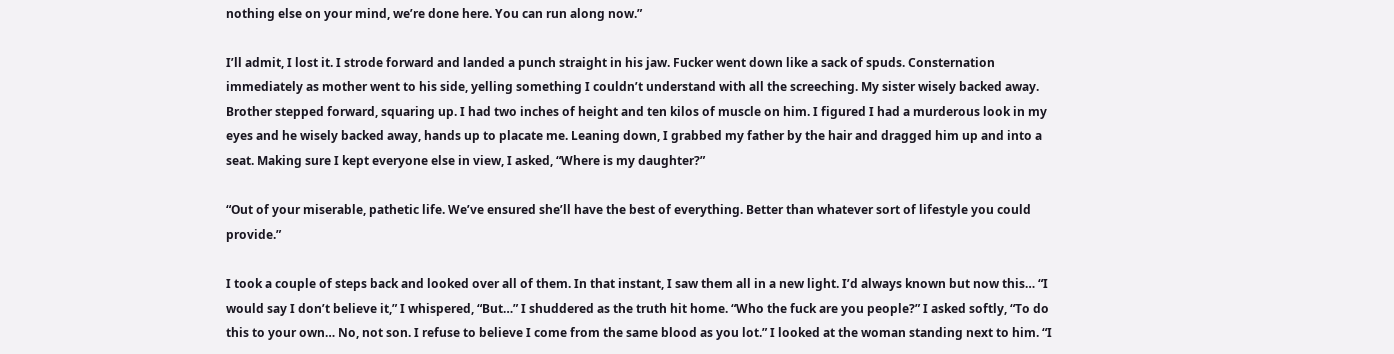nothing else on your mind, we’re done here. You can run along now.”

I’ll admit, I lost it. I strode forward and landed a punch straight in his jaw. Fucker went down like a sack of spuds. Consternation immediately as mother went to his side, yelling something I couldn’t understand with all the screeching. My sister wisely backed away. Brother stepped forward, squaring up. I had two inches of height and ten kilos of muscle on him. I figured I had a murderous look in my eyes and he wisely backed away, hands up to placate me. Leaning down, I grabbed my father by the hair and dragged him up and into a seat. Making sure I kept everyone else in view, I asked, “Where is my daughter?”

“Out of your miserable, pathetic life. We’ve ensured she’ll have the best of everything. Better than whatever sort of lifestyle you could provide.”

I took a couple of steps back and looked over all of them. In that instant, I saw them all in a new light. I’d always known but now this… “I would say I don’t believe it,” I whispered, “But…” I shuddered as the truth hit home. “Who the fuck are you people?” I asked softly, “To do this to your own… No, not son. I refuse to believe I come from the same blood as you lot.” I looked at the woman standing next to him. “I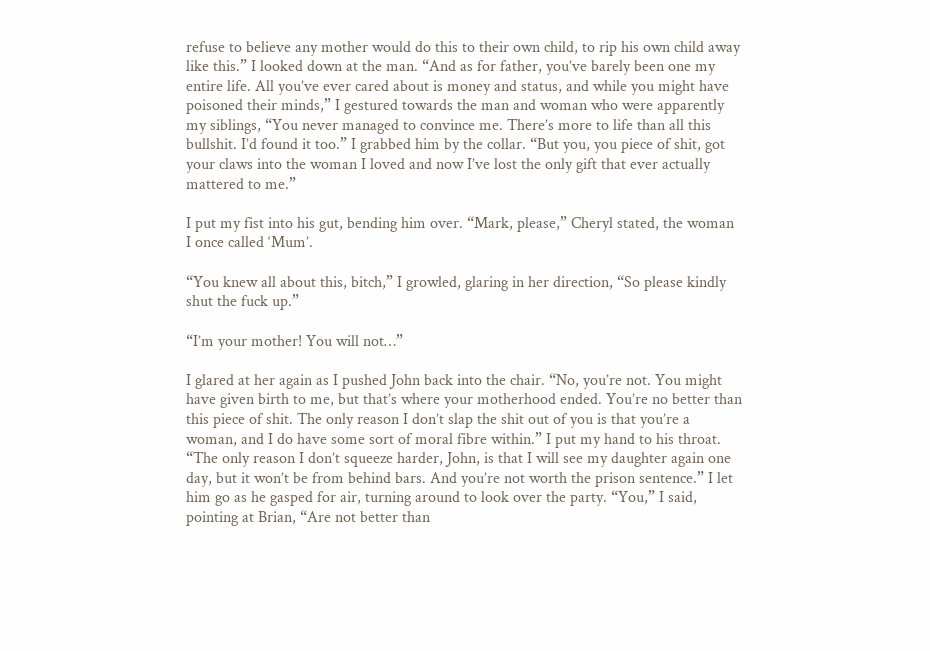refuse to believe any mother would do this to their own child, to rip his own child away like this.” I looked down at the man. “And as for father, you’ve barely been one my entire life. All you’ve ever cared about is money and status, and while you might have poisoned their minds,” I gestured towards the man and woman who were apparently my siblings, “You never managed to convince me. There’s more to life than all this bullshit. I’d found it too.” I grabbed him by the collar. “But you, you piece of shit, got your claws into the woman I loved and now I’ve lost the only gift that ever actually mattered to me.”

I put my fist into his gut, bending him over. “Mark, please,” Cheryl stated, the woman I once called ‘Mum’.

“You knew all about this, bitch,” I growled, glaring in her direction, “So please kindly shut the fuck up.”

“I’m your mother! You will not…”

I glared at her again as I pushed John back into the chair. “No, you’re not. You might have given birth to me, but that’s where your motherhood ended. You’re no better than this piece of shit. The only reason I don’t slap the shit out of you is that you’re a woman, and I do have some sort of moral fibre within.” I put my hand to his throat. “The only reason I don’t squeeze harder, John, is that I will see my daughter again one day, but it won’t be from behind bars. And you’re not worth the prison sentence.” I let him go as he gasped for air, turning around to look over the party. “You,” I said, pointing at Brian, “Are not better than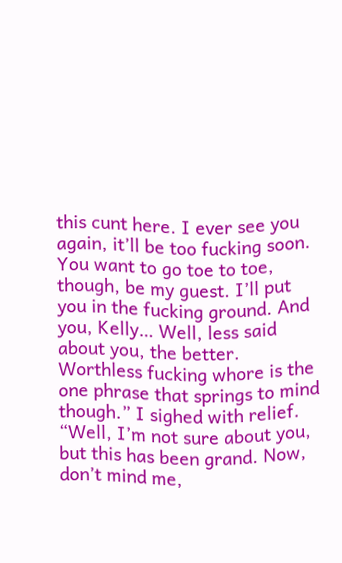this cunt here. I ever see you again, it’ll be too fucking soon. You want to go toe to toe, though, be my guest. I’ll put you in the fucking ground. And you, Kelly… Well, less said about you, the better. Worthless fucking whore is the one phrase that springs to mind though.” I sighed with relief. “Well, I’m not sure about you, but this has been grand. Now, don’t mind me,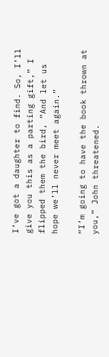I’ve got a daughter to find. So, I’ll give you this as a parting gift,” I flipped them the bird, “And let us hope we’ll never meet again.”

“I’m going to have the book thrown at you,” John threatened.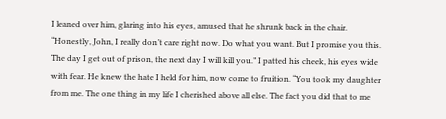I leaned over him, glaring into his eyes, amused that he shrunk back in the chair. “Honestly, John, I really don’t care right now. Do what you want. But I promise you this. The day I get out of prison, the next day I will kill you.” I patted his cheek, his eyes wide with fear. He knew the hate I held for him, now come to fruition. “You took my daughter from me. The one thing in my life I cherished above all else. The fact you did that to me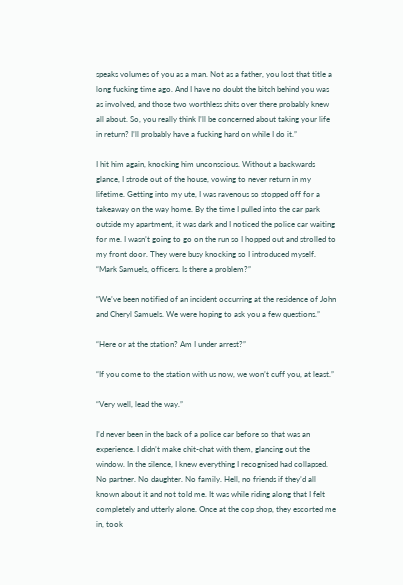speaks volumes of you as a man. Not as a father, you lost that title a long fucking time ago. And I have no doubt the bitch behind you was as involved, and those two worthless shits over there probably knew all about. So, you really think I’ll be concerned about taking your life in return? I’ll probably have a fucking hard on while I do it.”

I hit him again, knocking him unconscious. Without a backwards glance, I strode out of the house, vowing to never return in my lifetime. Getting into my ute, I was ravenous so stopped off for a takeaway on the way home. By the time I pulled into the car park outside my apartment, it was dark and I noticed the police car waiting for me. I wasn’t going to go on the run so I hopped out and strolled to my front door. They were busy knocking so I introduced myself. “Mark Samuels, officers. Is there a problem?”

“We’ve been notified of an incident occurring at the residence of John and Cheryl Samuels. We were hoping to ask you a few questions.”

“Here or at the station? Am I under arrest?”

“If you come to the station with us now, we won’t cuff you, at least.”

“Very well, lead the way.”

I’d never been in the back of a police car before so that was an experience. I didn’t make chit-chat with them, glancing out the window. In the silence, I knew everything I recognised had collapsed. No partner. No daughter. No family. Hell, no friends if they’d all known about it and not told me. It was while riding along that I felt completely and utterly alone. Once at the cop shop, they escorted me in, took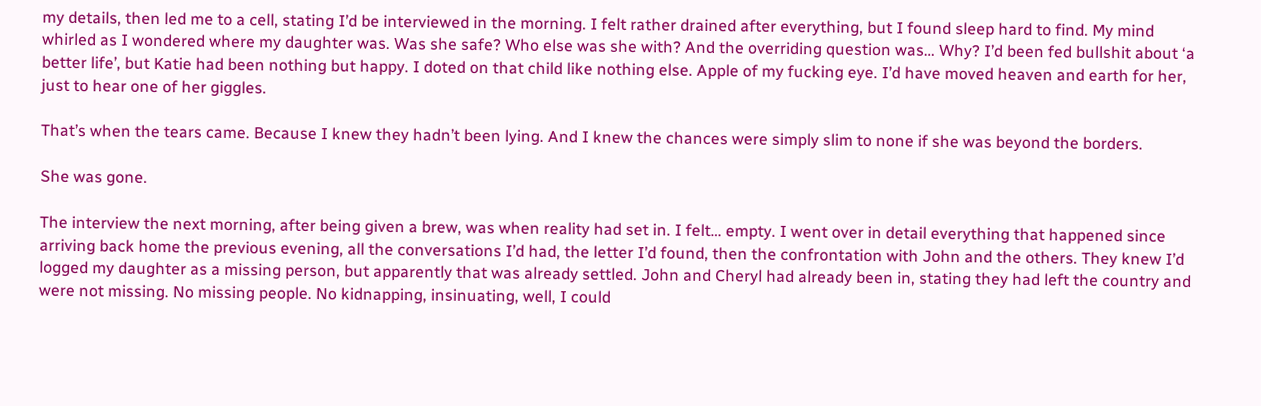my details, then led me to a cell, stating I’d be interviewed in the morning. I felt rather drained after everything, but I found sleep hard to find. My mind whirled as I wondered where my daughter was. Was she safe? Who else was she with? And the overriding question was… Why? I’d been fed bullshit about ‘a better life’, but Katie had been nothing but happy. I doted on that child like nothing else. Apple of my fucking eye. I’d have moved heaven and earth for her, just to hear one of her giggles.

That’s when the tears came. Because I knew they hadn’t been lying. And I knew the chances were simply slim to none if she was beyond the borders.

She was gone.

The interview the next morning, after being given a brew, was when reality had set in. I felt… empty. I went over in detail everything that happened since arriving back home the previous evening, all the conversations I’d had, the letter I’d found, then the confrontation with John and the others. They knew I’d logged my daughter as a missing person, but apparently that was already settled. John and Cheryl had already been in, stating they had left the country and were not missing. No missing people. No kidnapping, insinuating, well, I could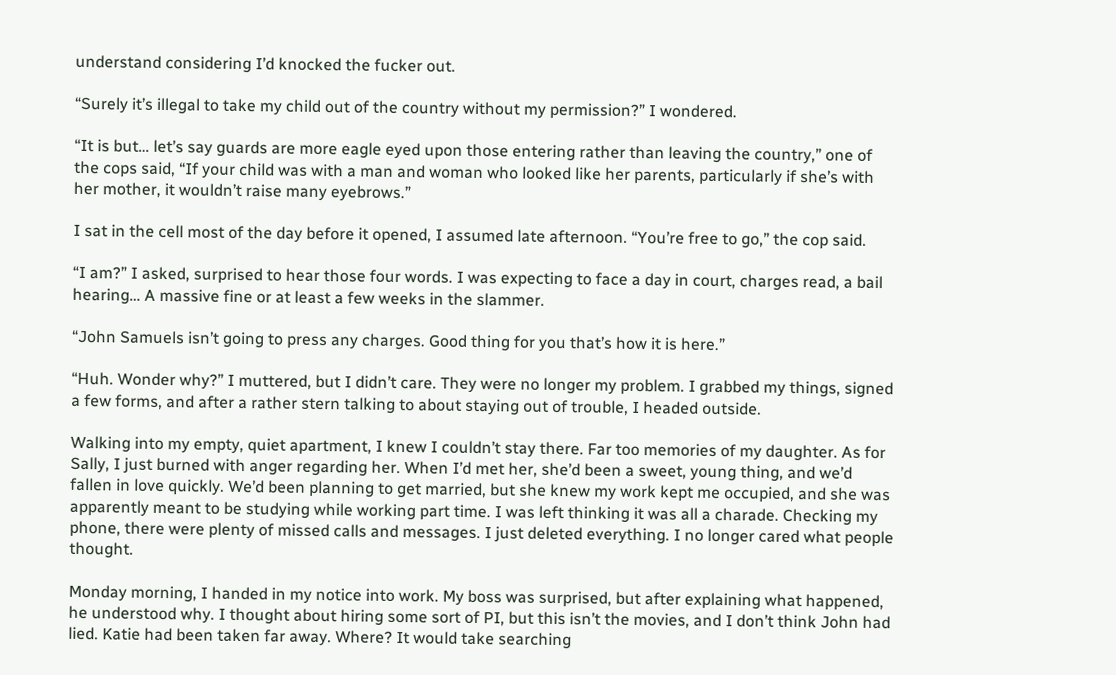understand considering I’d knocked the fucker out.

“Surely it’s illegal to take my child out of the country without my permission?” I wondered.

“It is but… let’s say guards are more eagle eyed upon those entering rather than leaving the country,” one of the cops said, “If your child was with a man and woman who looked like her parents, particularly if she’s with her mother, it wouldn’t raise many eyebrows.”

I sat in the cell most of the day before it opened, I assumed late afternoon. “You’re free to go,” the cop said.

“I am?” I asked, surprised to hear those four words. I was expecting to face a day in court, charges read, a bail hearing… A massive fine or at least a few weeks in the slammer.

“John Samuels isn’t going to press any charges. Good thing for you that’s how it is here.”

“Huh. Wonder why?” I muttered, but I didn’t care. They were no longer my problem. I grabbed my things, signed a few forms, and after a rather stern talking to about staying out of trouble, I headed outside.

Walking into my empty, quiet apartment, I knew I couldn’t stay there. Far too memories of my daughter. As for Sally, I just burned with anger regarding her. When I’d met her, she’d been a sweet, young thing, and we’d fallen in love quickly. We’d been planning to get married, but she knew my work kept me occupied, and she was apparently meant to be studying while working part time. I was left thinking it was all a charade. Checking my phone, there were plenty of missed calls and messages. I just deleted everything. I no longer cared what people thought.

Monday morning, I handed in my notice into work. My boss was surprised, but after explaining what happened, he understood why. I thought about hiring some sort of PI, but this isn’t the movies, and I don’t think John had lied. Katie had been taken far away. Where? It would take searching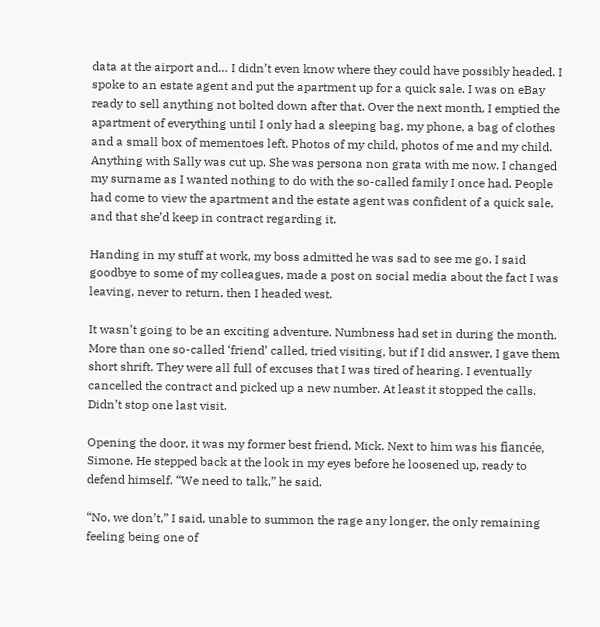data at the airport and… I didn’t even know where they could have possibly headed. I spoke to an estate agent and put the apartment up for a quick sale. I was on eBay ready to sell anything not bolted down after that. Over the next month, I emptied the apartment of everything until I only had a sleeping bag, my phone, a bag of clothes and a small box of mementoes left. Photos of my child, photos of me and my child. Anything with Sally was cut up. She was persona non grata with me now. I changed my surname as I wanted nothing to do with the so-called family I once had. People had come to view the apartment and the estate agent was confident of a quick sale, and that she’d keep in contract regarding it.

Handing in my stuff at work, my boss admitted he was sad to see me go. I said goodbye to some of my colleagues, made a post on social media about the fact I was leaving, never to return, then I headed west.

It wasn’t going to be an exciting adventure. Numbness had set in during the month. More than one so-called ‘friend’ called, tried visiting, but if I did answer, I gave them short shrift. They were all full of excuses that I was tired of hearing. I eventually cancelled the contract and picked up a new number. At least it stopped the calls. Didn’t stop one last visit.

Opening the door, it was my former best friend, Mick. Next to him was his fiancée, Simone. He stepped back at the look in my eyes before he loosened up, ready to defend himself. “We need to talk,” he said.

“No, we don’t,” I said, unable to summon the rage any longer, the only remaining feeling being one of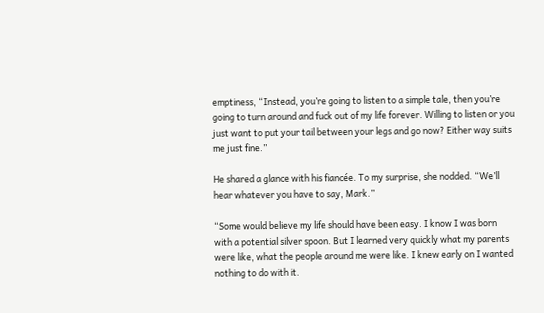emptiness, “Instead, you’re going to listen to a simple tale, then you’re going to turn around and fuck out of my life forever. Willing to listen or you just want to put your tail between your legs and go now? Either way suits me just fine.”

He shared a glance with his fiancée. To my surprise, she nodded. “We’ll hear whatever you have to say, Mark.”

“Some would believe my life should have been easy. I know I was born with a potential silver spoon. But I learned very quickly what my parents were like, what the people around me were like. I knew early on I wanted nothing to do with it.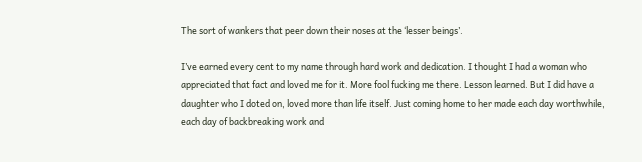The sort of wankers that peer down their noses at the ‘lesser beings’.

I’ve earned every cent to my name through hard work and dedication. I thought I had a woman who appreciated that fact and loved me for it. More fool fucking me there. Lesson learned. But I did have a daughter who I doted on, loved more than life itself. Just coming home to her made each day worthwhile, each day of backbreaking work and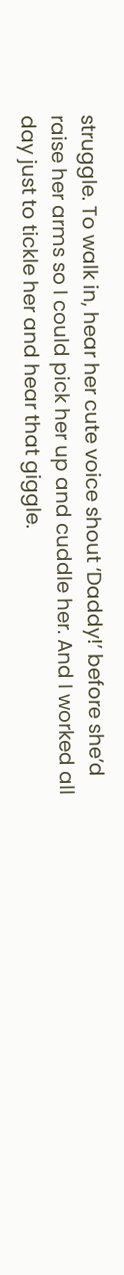struggle. To walk in, hear her cute voice shout ‘Daddy!’ before she’d raise her arms so I could pick her up and cuddle her. And I worked all day just to tickle her and hear that giggle.